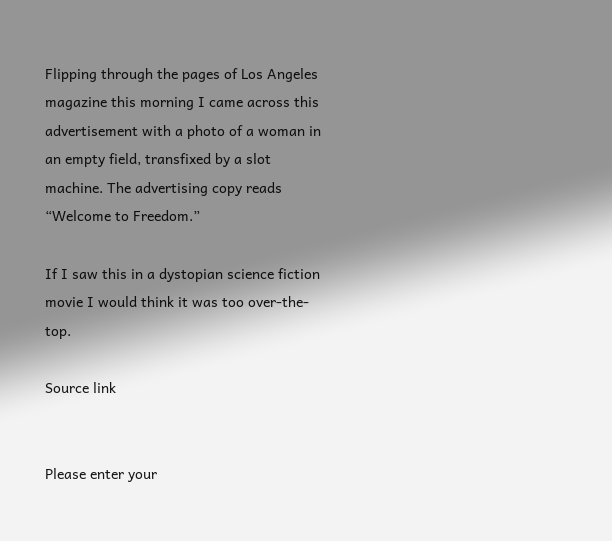Flipping through the pages of Los Angeles magazine this morning I came across this advertisement with a photo of a woman in an empty field, transfixed by a slot machine. The advertising copy reads “Welcome to Freedom.”

If I saw this in a dystopian science fiction movie I would think it was too over-the-top.

Source link


Please enter your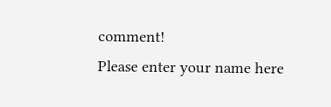comment!
Please enter your name here